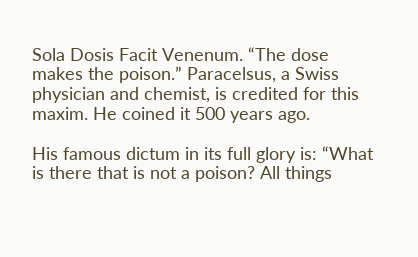Sola Dosis Facit Venenum. “The dose makes the poison.” Paracelsus, a Swiss physician and chemist, is credited for this maxim. He coined it 500 years ago.

His famous dictum in its full glory is: “What is there that is not a poison? All things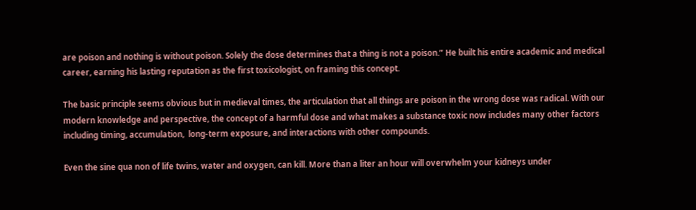are poison and nothing is without poison. Solely the dose determines that a thing is not a poison.” He built his entire academic and medical career, earning his lasting reputation as the first toxicologist, on framing this concept.

The basic principle seems obvious but in medieval times, the articulation that all things are poison in the wrong dose was radical. With our modern knowledge and perspective, the concept of a harmful dose and what makes a substance toxic now includes many other factors including timing, accumulation,  long-term exposure, and interactions with other compounds.

Even the sine qua non of life twins, water and oxygen, can kill. More than a liter an hour will overwhelm your kidneys under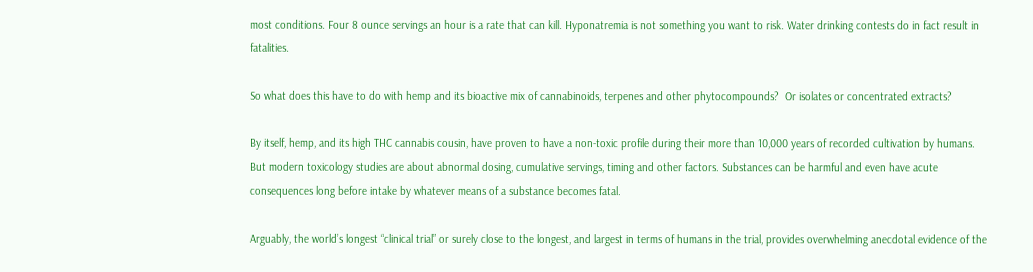most conditions. Four 8 ounce servings an hour is a rate that can kill. Hyponatremia is not something you want to risk. Water drinking contests do in fact result in fatalities.

So what does this have to do with hemp and its bioactive mix of cannabinoids, terpenes and other phytocompounds?  Or isolates or concentrated extracts?

By itself, hemp, and its high THC cannabis cousin, have proven to have a non-toxic profile during their more than 10,000 years of recorded cultivation by humans. But modern toxicology studies are about abnormal dosing, cumulative servings, timing and other factors. Substances can be harmful and even have acute consequences long before intake by whatever means of a substance becomes fatal.

Arguably, the world’s longest “clinical trial” or surely close to the longest, and largest in terms of humans in the trial, provides overwhelming anecdotal evidence of the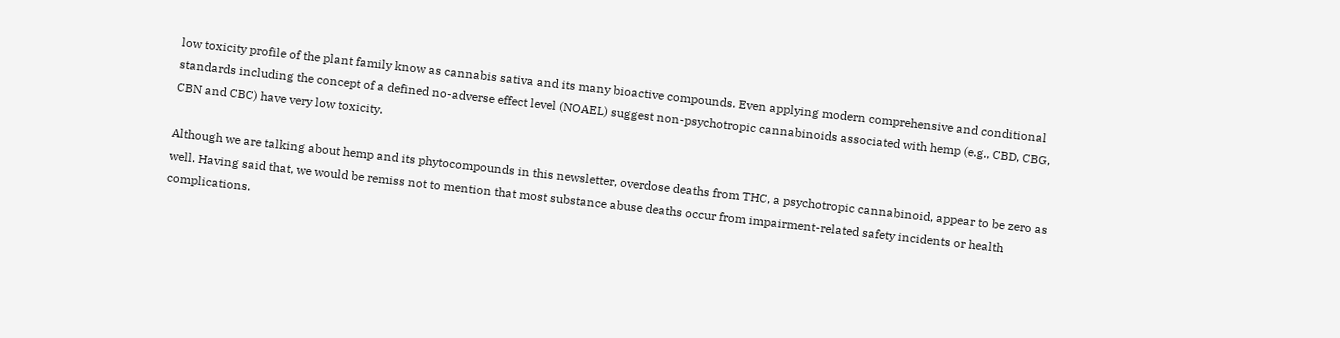low toxicity profile of the plant family know as cannabis sativa and its many bioactive compounds. Even applying modern comprehensive and conditional standards including the concept of a defined no-adverse effect level (NOAEL) suggest non-psychotropic cannabinoids associated with hemp (e.g., CBD, CBG, CBN and CBC) have very low toxicity.

Although we are talking about hemp and its phytocompounds in this newsletter, overdose deaths from THC, a psychotropic cannabinoid, appear to be zero as well. Having said that, we would be remiss not to mention that most substance abuse deaths occur from impairment-related safety incidents or health complications.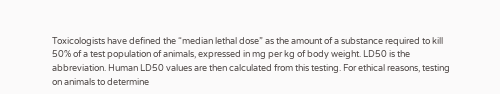Toxicologists have defined the “median lethal dose” as the amount of a substance required to kill 50% of a test population of animals, expressed in mg per kg of body weight. LD50 is the abbreviation. Human LD50 values are then calculated from this testing. For ethical reasons, testing on animals to determine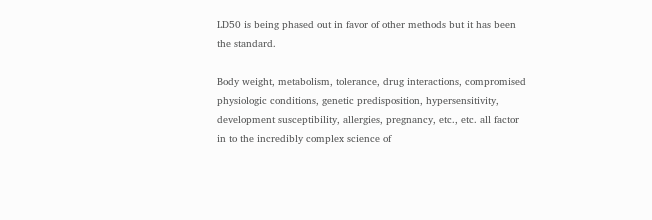LD50 is being phased out in favor of other methods but it has been the standard.

Body weight, metabolism, tolerance, drug interactions, compromised physiologic conditions, genetic predisposition, hypersensitivity, development susceptibility, allergies, pregnancy, etc., etc. all factor in to the incredibly complex science of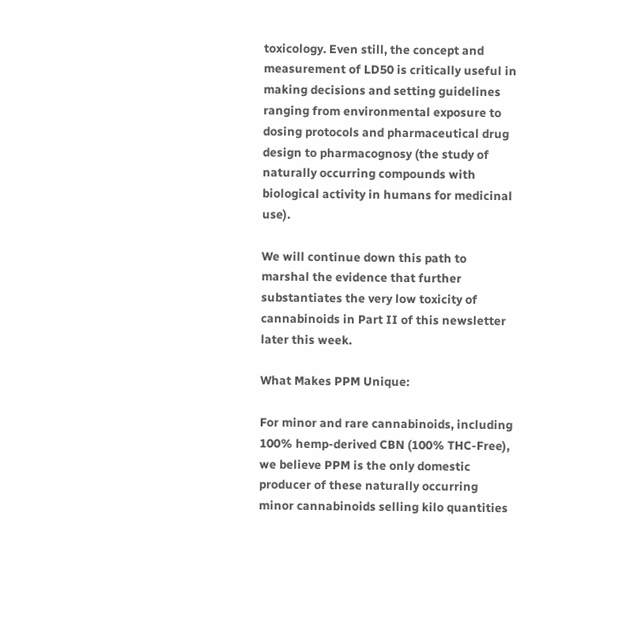toxicology. Even still, the concept and measurement of LD50 is critically useful in making decisions and setting guidelines ranging from environmental exposure to dosing protocols and pharmaceutical drug design to pharmacognosy (the study of naturally occurring compounds with biological activity in humans for medicinal use).

We will continue down this path to marshal the evidence that further substantiates the very low toxicity of cannabinoids in Part II of this newsletter later this week.

What Makes PPM Unique:

For minor and rare cannabinoids, including 100% hemp-derived CBN (100% THC-Free), we believe PPM is the only domestic producer of these naturally occurring minor cannabinoids selling kilo quantities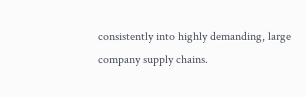consistently into highly demanding, large company supply chains.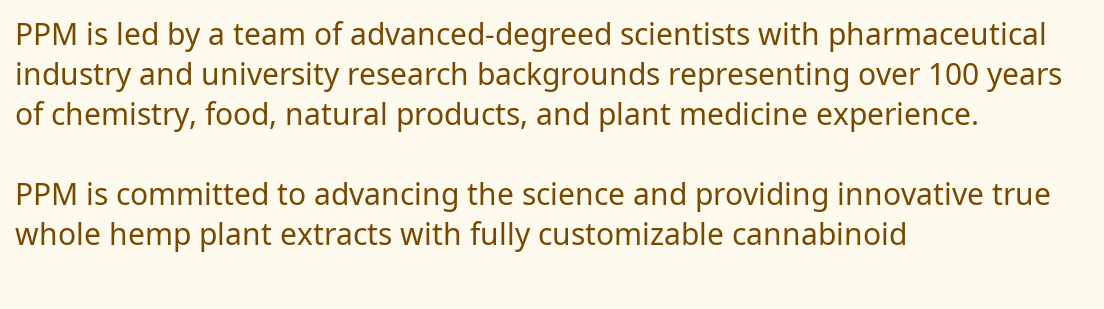PPM is led by a team of advanced-degreed scientists with pharmaceutical industry and university research backgrounds representing over 100 years of chemistry, food, natural products, and plant medicine experience.

PPM is committed to advancing the science and providing innovative true whole hemp plant extracts with fully customizable cannabinoid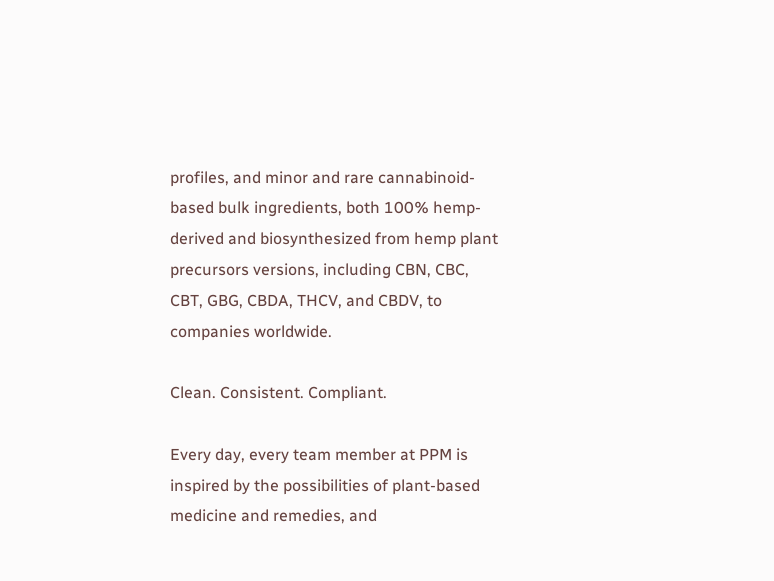profiles, and minor and rare cannabinoid-based bulk ingredients, both 100% hemp-derived and biosynthesized from hemp plant precursors versions, including CBN, CBC, CBT, GBG, CBDA, THCV, and CBDV, to companies worldwide.

Clean. Consistent. Compliant.

Every day, every team member at PPM is inspired by the possibilities of plant-based medicine and remedies, and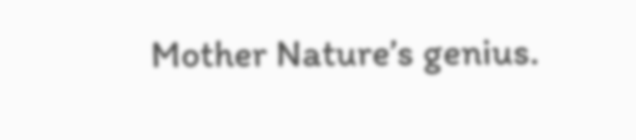Mother Nature’s genius.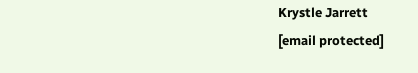Krystle Jarrett
[email protected]